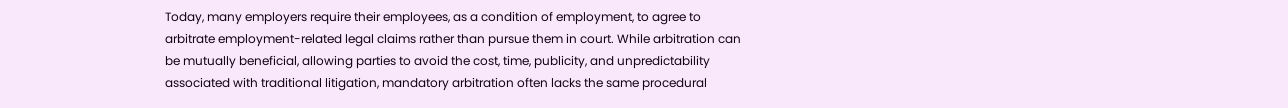Today, many employers require their employees, as a condition of employment, to agree to arbitrate employment-related legal claims rather than pursue them in court. While arbitration can be mutually beneficial, allowing parties to avoid the cost, time, publicity, and unpredictability associated with traditional litigation, mandatory arbitration often lacks the same procedural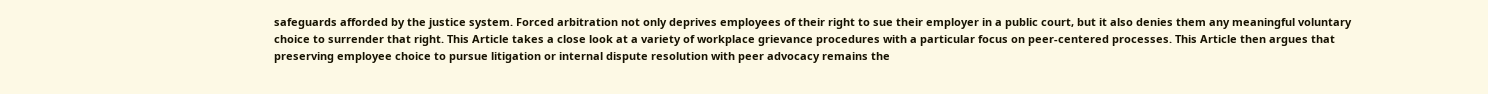safeguards afforded by the justice system. Forced arbitration not only deprives employees of their right to sue their employer in a public court, but it also denies them any meaningful voluntary choice to surrender that right. This Article takes a close look at a variety of workplace grievance procedures with a particular focus on peer-centered processes. This Article then argues that preserving employee choice to pursue litigation or internal dispute resolution with peer advocacy remains the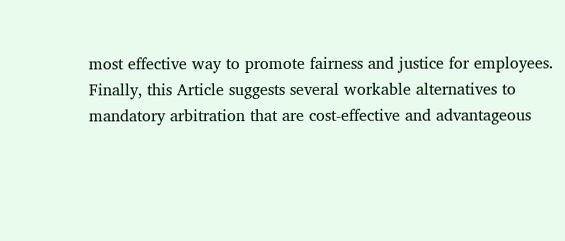most effective way to promote fairness and justice for employees. Finally, this Article suggests several workable alternatives to mandatory arbitration that are cost-effective and advantageous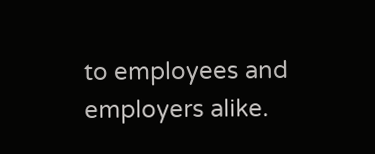to employees and employers alike.